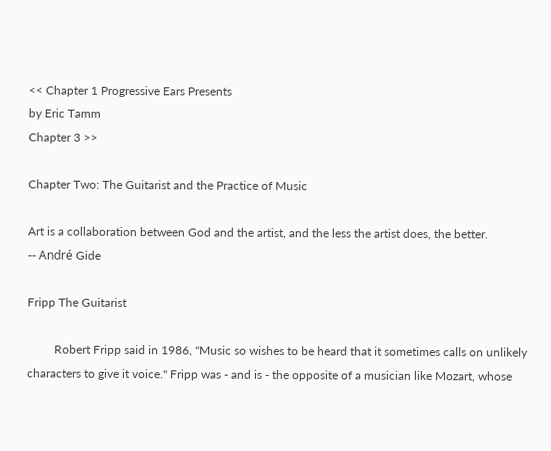<< Chapter 1 Progressive Ears Presents
by Eric Tamm
Chapter 3 >>

Chapter Two: The Guitarist and the Practice of Music

Art is a collaboration between God and the artist, and the less the artist does, the better.
-- André Gide

Fripp The Guitarist

         Robert Fripp said in 1986, "Music so wishes to be heard that it sometimes calls on unlikely characters to give it voice." Fripp was - and is - the opposite of a musician like Mozart, whose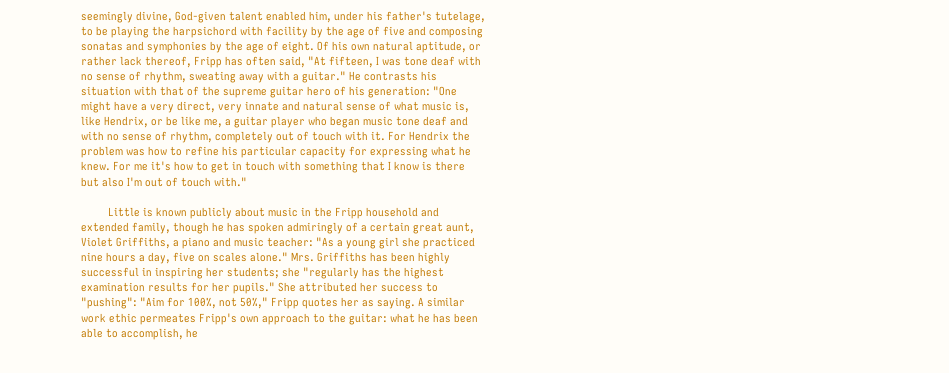seemingly divine, God-given talent enabled him, under his father's tutelage, to be playing the harpsichord with facility by the age of five and composing sonatas and symphonies by the age of eight. Of his own natural aptitude, or rather lack thereof, Fripp has often said, "At fifteen, I was tone deaf with no sense of rhythm, sweating away with a guitar." He contrasts his situation with that of the supreme guitar hero of his generation: "One might have a very direct, very innate and natural sense of what music is, like Hendrix, or be like me, a guitar player who began music tone deaf and with no sense of rhythm, completely out of touch with it. For Hendrix the problem was how to refine his particular capacity for expressing what he knew. For me it's how to get in touch with something that I know is there but also I'm out of touch with."

         Little is known publicly about music in the Fripp household and extended family, though he has spoken admiringly of a certain great aunt, Violet Griffiths, a piano and music teacher: "As a young girl she practiced nine hours a day, five on scales alone." Mrs. Griffiths has been highly successful in inspiring her students; she "regularly has the highest examination results for her pupils." She attributed her success to "pushing": "Aim for 100%, not 50%," Fripp quotes her as saying. A similar work ethic permeates Fripp's own approach to the guitar: what he has been able to accomplish, he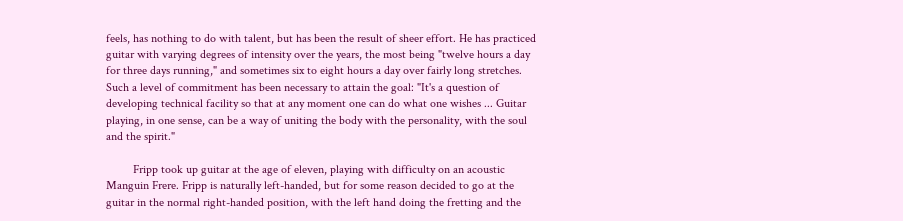feels, has nothing to do with talent, but has been the result of sheer effort. He has practiced guitar with varying degrees of intensity over the years, the most being "twelve hours a day for three days running," and sometimes six to eight hours a day over fairly long stretches. Such a level of commitment has been necessary to attain the goal: "It's a question of developing technical facility so that at any moment one can do what one wishes ... Guitar playing, in one sense, can be a way of uniting the body with the personality, with the soul and the spirit."

         Fripp took up guitar at the age of eleven, playing with difficulty on an acoustic Manguin Frere. Fripp is naturally left-handed, but for some reason decided to go at the guitar in the normal right-handed position, with the left hand doing the fretting and the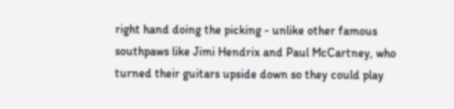right hand doing the picking - unlike other famous southpaws like Jimi Hendrix and Paul McCartney, who turned their guitars upside down so they could play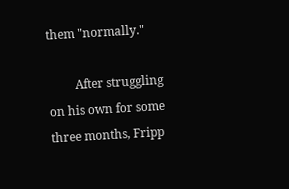them "normally."

         After struggling on his own for some three months, Fripp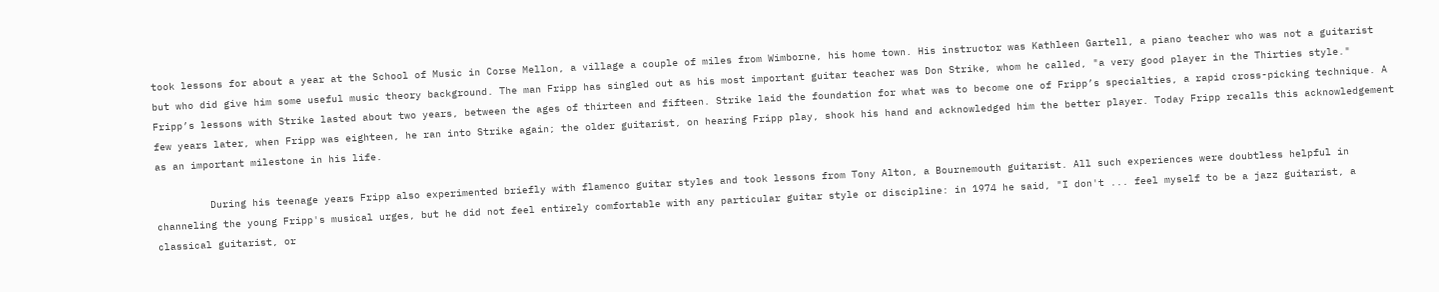took lessons for about a year at the School of Music in Corse Mellon, a village a couple of miles from Wimborne, his home town. His instructor was Kathleen Gartell, a piano teacher who was not a guitarist but who did give him some useful music theory background. The man Fripp has singled out as his most important guitar teacher was Don Strike, whom he called, "a very good player in the Thirties style." Fripp’s lessons with Strike lasted about two years, between the ages of thirteen and fifteen. Strike laid the foundation for what was to become one of Fripp’s specialties, a rapid cross-picking technique. A few years later, when Fripp was eighteen, he ran into Strike again; the older guitarist, on hearing Fripp play, shook his hand and acknowledged him the better player. Today Fripp recalls this acknowledgement as an important milestone in his life.

         During his teenage years Fripp also experimented briefly with flamenco guitar styles and took lessons from Tony Alton, a Bournemouth guitarist. All such experiences were doubtless helpful in channeling the young Fripp's musical urges, but he did not feel entirely comfortable with any particular guitar style or discipline: in 1974 he said, "I don't ... feel myself to be a jazz guitarist, a classical guitarist, or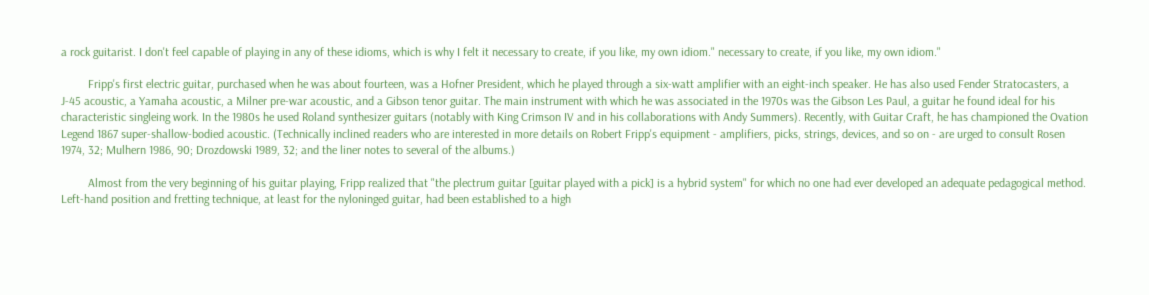a rock guitarist. I don't feel capable of playing in any of these idioms, which is why I felt it necessary to create, if you like, my own idiom." necessary to create, if you like, my own idiom."

         Fripp's first electric guitar, purchased when he was about fourteen, was a Hofner President, which he played through a six-watt amplifier with an eight-inch speaker. He has also used Fender Stratocasters, a J-45 acoustic, a Yamaha acoustic, a Milner pre-war acoustic, and a Gibson tenor guitar. The main instrument with which he was associated in the 1970s was the Gibson Les Paul, a guitar he found ideal for his characteristic singleing work. In the 1980s he used Roland synthesizer guitars (notably with King Crimson IV and in his collaborations with Andy Summers). Recently, with Guitar Craft, he has championed the Ovation Legend 1867 super-shallow-bodied acoustic. (Technically inclined readers who are interested in more details on Robert Fripp's equipment - amplifiers, picks, strings, devices, and so on - are urged to consult Rosen 1974, 32; Mulhern 1986, 90; Drozdowski 1989, 32; and the liner notes to several of the albums.)

         Almost from the very beginning of his guitar playing, Fripp realized that "the plectrum guitar [guitar played with a pick] is a hybrid system" for which no one had ever developed an adequate pedagogical method. Left-hand position and fretting technique, at least for the nyloninged guitar, had been established to a high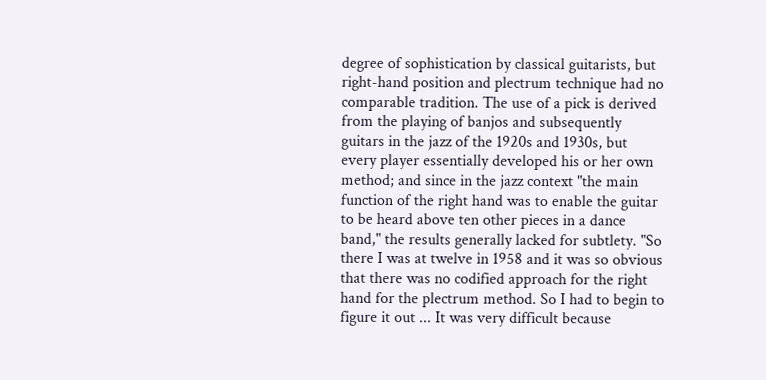degree of sophistication by classical guitarists, but right-hand position and plectrum technique had no comparable tradition. The use of a pick is derived from the playing of banjos and subsequently guitars in the jazz of the 1920s and 1930s, but every player essentially developed his or her own method; and since in the jazz context "the main function of the right hand was to enable the guitar to be heard above ten other pieces in a dance band," the results generally lacked for subtlety. "So there I was at twelve in 1958 and it was so obvious that there was no codified approach for the right hand for the plectrum method. So I had to begin to figure it out ... It was very difficult because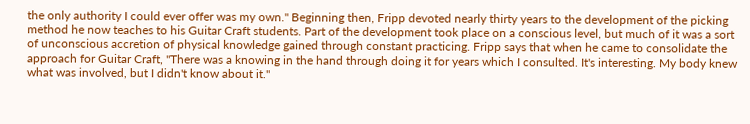the only authority I could ever offer was my own." Beginning then, Fripp devoted nearly thirty years to the development of the picking method he now teaches to his Guitar Craft students. Part of the development took place on a conscious level, but much of it was a sort of unconscious accretion of physical knowledge gained through constant practicing. Fripp says that when he came to consolidate the approach for Guitar Craft, "There was a knowing in the hand through doing it for years which I consulted. It's interesting. My body knew what was involved, but I didn't know about it."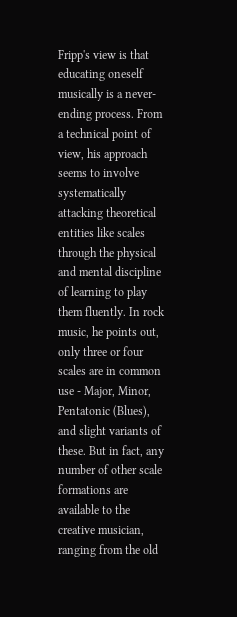Fripp's view is that educating oneself musically is a never-ending process. From a technical point of view, his approach seems to involve systematically attacking theoretical entities like scales through the physical and mental discipline of learning to play them fluently. In rock music, he points out, only three or four scales are in common use - Major, Minor, Pentatonic (Blues), and slight variants of these. But in fact, any number of other scale formations are available to the creative musician, ranging from the old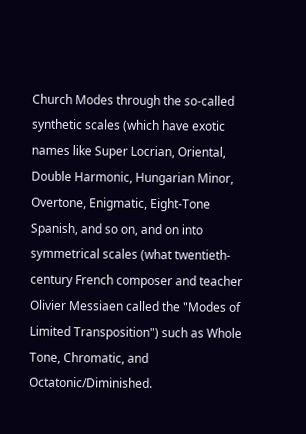Church Modes through the so-called synthetic scales (which have exotic names like Super Locrian, Oriental, Double Harmonic, Hungarian Minor, Overtone, Enigmatic, Eight-Tone Spanish, and so on, and on into symmetrical scales (what twentieth-century French composer and teacher Olivier Messiaen called the "Modes of Limited Transposition") such as Whole Tone, Chromatic, and Octatonic/Diminished.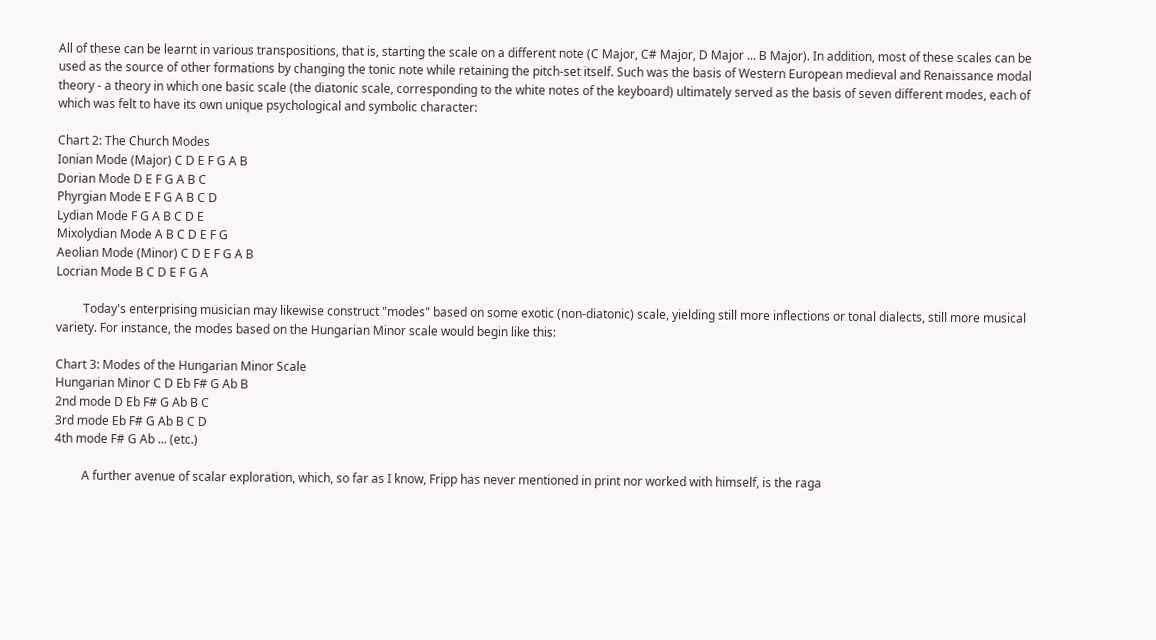All of these can be learnt in various transpositions, that is, starting the scale on a different note (C Major, C# Major, D Major ... B Major). In addition, most of these scales can be used as the source of other formations by changing the tonic note while retaining the pitch-set itself. Such was the basis of Western European medieval and Renaissance modal theory - a theory in which one basic scale (the diatonic scale, corresponding to the white notes of the keyboard) ultimately served as the basis of seven different modes, each of which was felt to have its own unique psychological and symbolic character:

Chart 2: The Church Modes
Ionian Mode (Major) C D E F G A B
Dorian Mode D E F G A B C
Phyrgian Mode E F G A B C D
Lydian Mode F G A B C D E
Mixolydian Mode A B C D E F G
Aeolian Mode (Minor) C D E F G A B
Locrian Mode B C D E F G A

         Today's enterprising musician may likewise construct "modes" based on some exotic (non-diatonic) scale, yielding still more inflections or tonal dialects, still more musical variety. For instance, the modes based on the Hungarian Minor scale would begin like this:

Chart 3: Modes of the Hungarian Minor Scale
Hungarian Minor C D Eb F# G Ab B
2nd mode D Eb F# G Ab B C
3rd mode Eb F# G Ab B C D
4th mode F# G Ab ... (etc.)

         A further avenue of scalar exploration, which, so far as I know, Fripp has never mentioned in print nor worked with himself, is the raga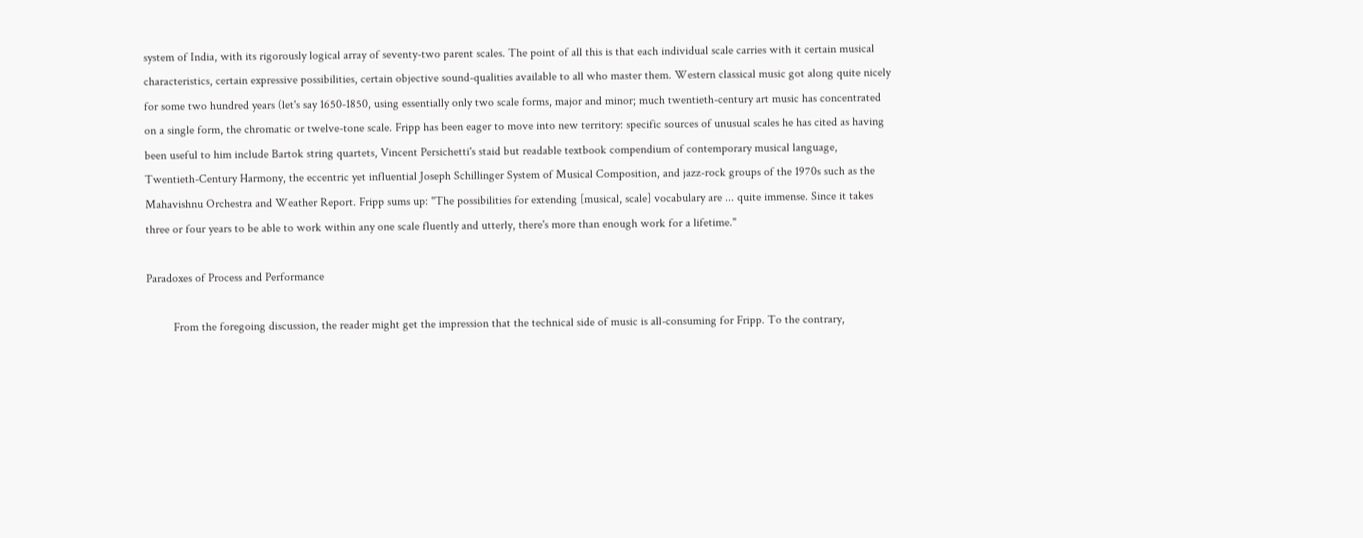system of India, with its rigorously logical array of seventy-two parent scales. The point of all this is that each individual scale carries with it certain musical characteristics, certain expressive possibilities, certain objective sound-qualities available to all who master them. Western classical music got along quite nicely for some two hundred years (let's say 1650-1850, using essentially only two scale forms, major and minor; much twentieth-century art music has concentrated on a single form, the chromatic or twelve-tone scale. Fripp has been eager to move into new territory: specific sources of unusual scales he has cited as having been useful to him include Bartok string quartets, Vincent Persichetti's staid but readable textbook compendium of contemporary musical language, Twentieth-Century Harmony, the eccentric yet influential Joseph Schillinger System of Musical Composition, and jazz-rock groups of the 1970s such as the Mahavishnu Orchestra and Weather Report. Fripp sums up: "The possibilities for extending [musical, scale] vocabulary are ... quite immense. Since it takes three or four years to be able to work within any one scale fluently and utterly, there's more than enough work for a lifetime."

Paradoxes of Process and Performance

         From the foregoing discussion, the reader might get the impression that the technical side of music is all-consuming for Fripp. To the contrary,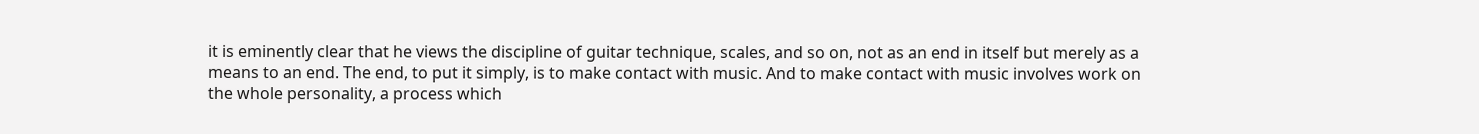it is eminently clear that he views the discipline of guitar technique, scales, and so on, not as an end in itself but merely as a means to an end. The end, to put it simply, is to make contact with music. And to make contact with music involves work on the whole personality, a process which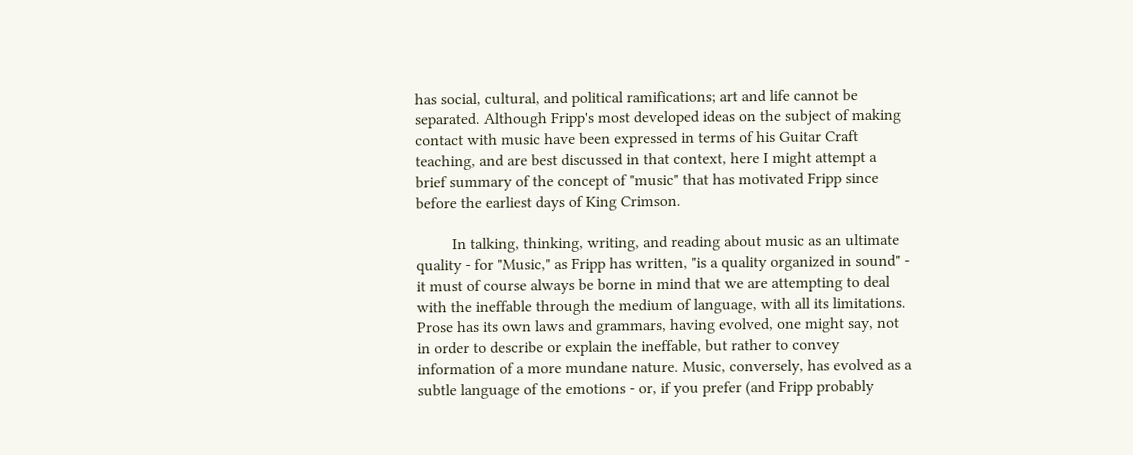has social, cultural, and political ramifications; art and life cannot be separated. Although Fripp's most developed ideas on the subject of making contact with music have been expressed in terms of his Guitar Craft teaching, and are best discussed in that context, here I might attempt a brief summary of the concept of "music" that has motivated Fripp since before the earliest days of King Crimson.

         In talking, thinking, writing, and reading about music as an ultimate quality - for "Music," as Fripp has written, "is a quality organized in sound" - it must of course always be borne in mind that we are attempting to deal with the ineffable through the medium of language, with all its limitations. Prose has its own laws and grammars, having evolved, one might say, not in order to describe or explain the ineffable, but rather to convey information of a more mundane nature. Music, conversely, has evolved as a subtle language of the emotions - or, if you prefer (and Fripp probably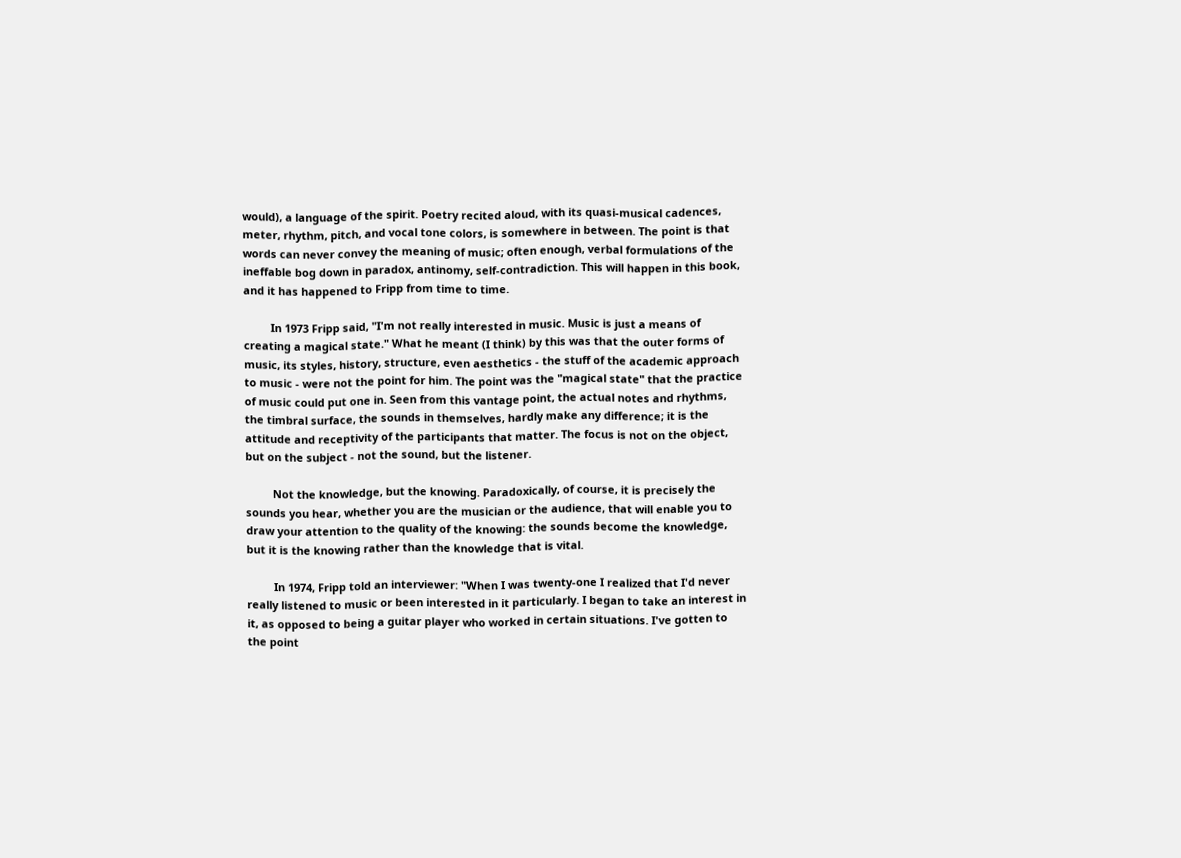would), a language of the spirit. Poetry recited aloud, with its quasi-musical cadences, meter, rhythm, pitch, and vocal tone colors, is somewhere in between. The point is that words can never convey the meaning of music; often enough, verbal formulations of the ineffable bog down in paradox, antinomy, self-contradiction. This will happen in this book, and it has happened to Fripp from time to time.

         In 1973 Fripp said, "I'm not really interested in music. Music is just a means of creating a magical state." What he meant (I think) by this was that the outer forms of music, its styles, history, structure, even aesthetics - the stuff of the academic approach to music - were not the point for him. The point was the "magical state" that the practice of music could put one in. Seen from this vantage point, the actual notes and rhythms, the timbral surface, the sounds in themselves, hardly make any difference; it is the attitude and receptivity of the participants that matter. The focus is not on the object, but on the subject - not the sound, but the listener.

         Not the knowledge, but the knowing. Paradoxically, of course, it is precisely the sounds you hear, whether you are the musician or the audience, that will enable you to draw your attention to the quality of the knowing: the sounds become the knowledge, but it is the knowing rather than the knowledge that is vital.

         In 1974, Fripp told an interviewer: "When I was twenty-one I realized that I'd never really listened to music or been interested in it particularly. I began to take an interest in it, as opposed to being a guitar player who worked in certain situations. I've gotten to the point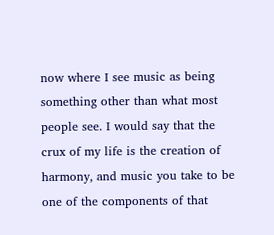now where I see music as being something other than what most people see. I would say that the crux of my life is the creation of harmony, and music you take to be one of the components of that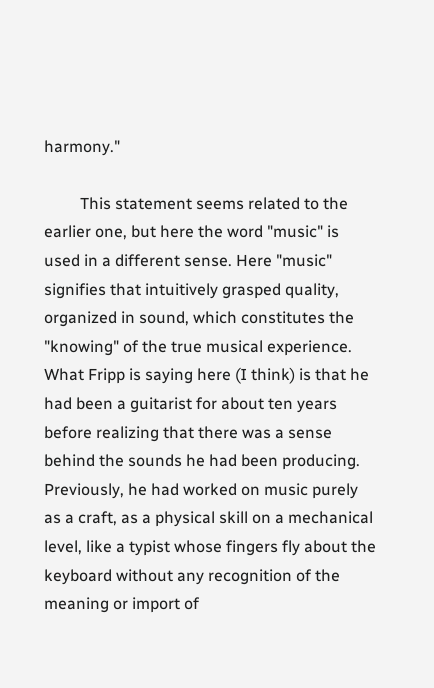harmony."

         This statement seems related to the earlier one, but here the word "music" is used in a different sense. Here "music" signifies that intuitively grasped quality, organized in sound, which constitutes the "knowing" of the true musical experience. What Fripp is saying here (I think) is that he had been a guitarist for about ten years before realizing that there was a sense behind the sounds he had been producing. Previously, he had worked on music purely as a craft, as a physical skill on a mechanical level, like a typist whose fingers fly about the keyboard without any recognition of the meaning or import of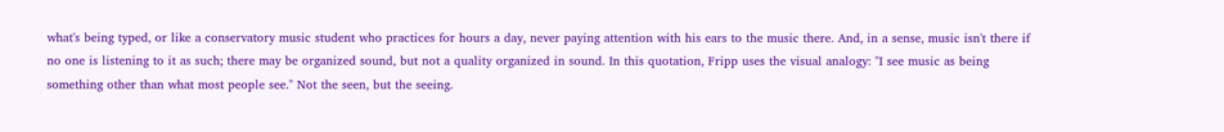what's being typed, or like a conservatory music student who practices for hours a day, never paying attention with his ears to the music there. And, in a sense, music isn't there if no one is listening to it as such; there may be organized sound, but not a quality organized in sound. In this quotation, Fripp uses the visual analogy: "I see music as being something other than what most people see." Not the seen, but the seeing.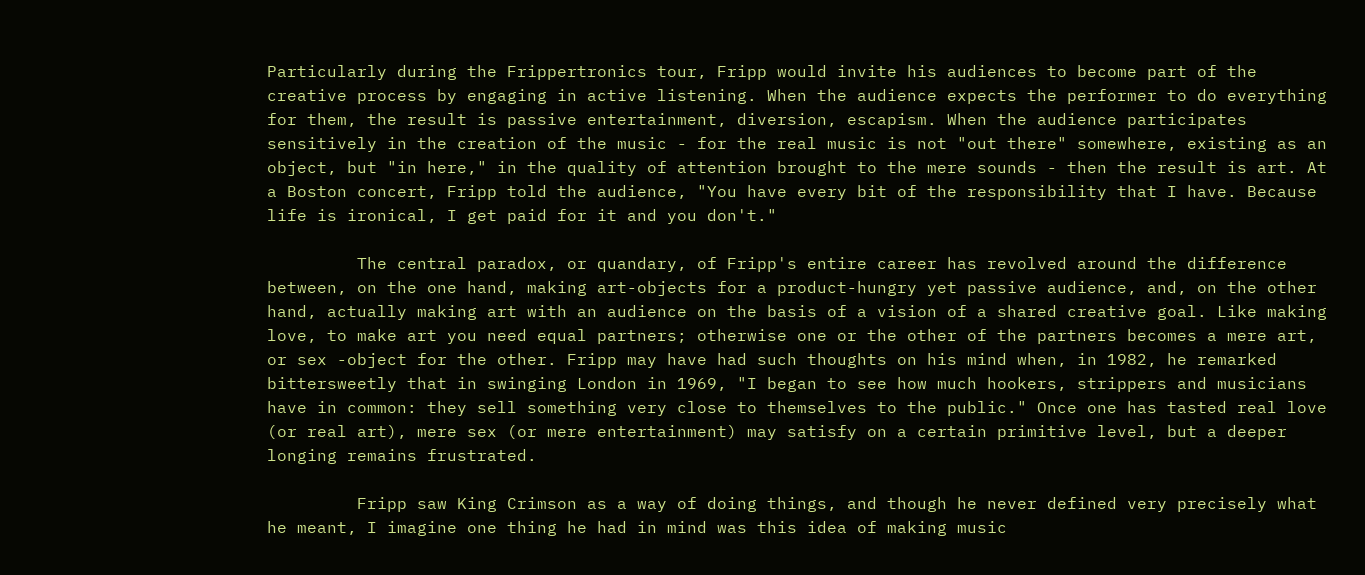Particularly during the Frippertronics tour, Fripp would invite his audiences to become part of the creative process by engaging in active listening. When the audience expects the performer to do everything for them, the result is passive entertainment, diversion, escapism. When the audience participates sensitively in the creation of the music - for the real music is not "out there" somewhere, existing as an object, but "in here," in the quality of attention brought to the mere sounds - then the result is art. At a Boston concert, Fripp told the audience, "You have every bit of the responsibility that I have. Because life is ironical, I get paid for it and you don't."

         The central paradox, or quandary, of Fripp's entire career has revolved around the difference between, on the one hand, making art-objects for a product-hungry yet passive audience, and, on the other hand, actually making art with an audience on the basis of a vision of a shared creative goal. Like making love, to make art you need equal partners; otherwise one or the other of the partners becomes a mere art, or sex -object for the other. Fripp may have had such thoughts on his mind when, in 1982, he remarked bittersweetly that in swinging London in 1969, "I began to see how much hookers, strippers and musicians have in common: they sell something very close to themselves to the public." Once one has tasted real love (or real art), mere sex (or mere entertainment) may satisfy on a certain primitive level, but a deeper longing remains frustrated.

         Fripp saw King Crimson as a way of doing things, and though he never defined very precisely what he meant, I imagine one thing he had in mind was this idea of making music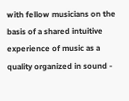with fellow musicians on the basis of a shared intuitive experience of music as a quality organized in sound -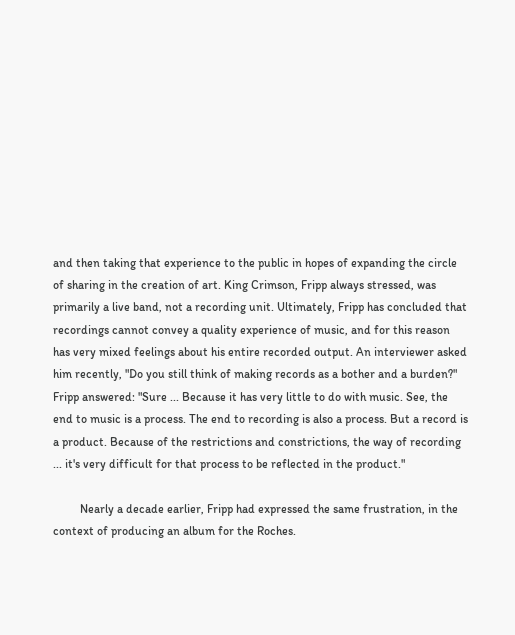and then taking that experience to the public in hopes of expanding the circle of sharing in the creation of art. King Crimson, Fripp always stressed, was primarily a live band, not a recording unit. Ultimately, Fripp has concluded that recordings cannot convey a quality experience of music, and for this reason has very mixed feelings about his entire recorded output. An interviewer asked him recently, "Do you still think of making records as a bother and a burden?" Fripp answered: "Sure ... Because it has very little to do with music. See, the end to music is a process. The end to recording is also a process. But a record is a product. Because of the restrictions and constrictions, the way of recording ... it's very difficult for that process to be reflected in the product."

         Nearly a decade earlier, Fripp had expressed the same frustration, in the context of producing an album for the Roches.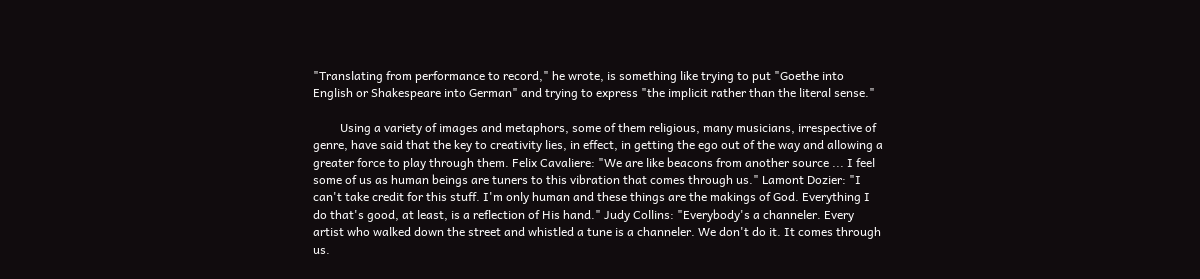"Translating from performance to record," he wrote, is something like trying to put "Goethe into English or Shakespeare into German" and trying to express "the implicit rather than the literal sense."

         Using a variety of images and metaphors, some of them religious, many musicians, irrespective of genre, have said that the key to creativity lies, in effect, in getting the ego out of the way and allowing a greater force to play through them. Felix Cavaliere: "We are like beacons from another source ... I feel some of us as human beings are tuners to this vibration that comes through us." Lamont Dozier: "I can't take credit for this stuff. I'm only human and these things are the makings of God. Everything I do that's good, at least, is a reflection of His hand." Judy Collins: "Everybody's a channeler. Every artist who walked down the street and whistled a tune is a channeler. We don't do it. It comes through us.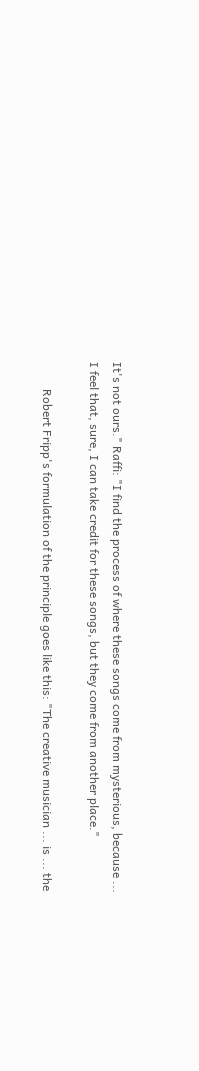It's not ours." Raffi: "I find the process of where these songs come from mysterious, because ... I feel that, sure, I can take credit for these songs, but they come from another place."

         Robert Fripp's formulation of the principle goes like this: "The creative musician ... is ... the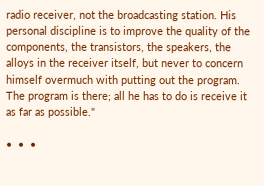radio receiver, not the broadcasting station. His personal discipline is to improve the quality of the components, the transistors, the speakers, the alloys in the receiver itself, but never to concern himself overmuch with putting out the program. The program is there; all he has to do is receive it as far as possible."

•  •  •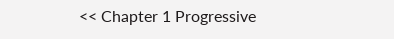<< Chapter 1 Progressive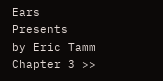Ears Presents
by Eric Tamm
Chapter 3 >>